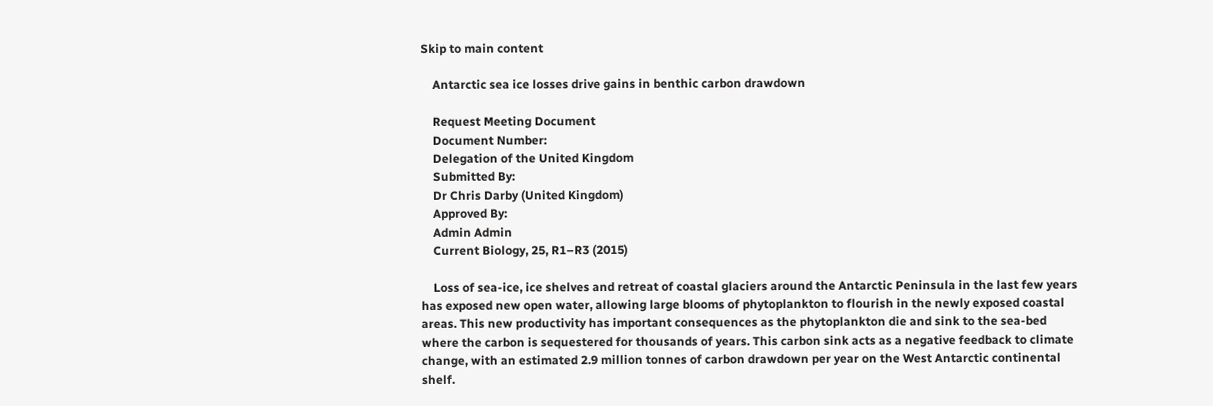Skip to main content

    Antarctic sea ice losses drive gains in benthic carbon drawdown

    Request Meeting Document
    Document Number:
    Delegation of the United Kingdom
    Submitted By:
    Dr Chris Darby (United Kingdom)
    Approved By:
    Admin Admin
    Current Biology, 25, R1–R3 (2015)

    Loss of sea-ice, ice shelves and retreat of coastal glaciers around the Antarctic Peninsula in the last few years has exposed new open water, allowing large blooms of phytoplankton to flourish in the newly exposed coastal areas. This new productivity has important consequences as the phytoplankton die and sink to the sea-bed where the carbon is sequestered for thousands of years. This carbon sink acts as a negative feedback to climate change, with an estimated 2.9 million tonnes of carbon drawdown per year on the West Antarctic continental shelf.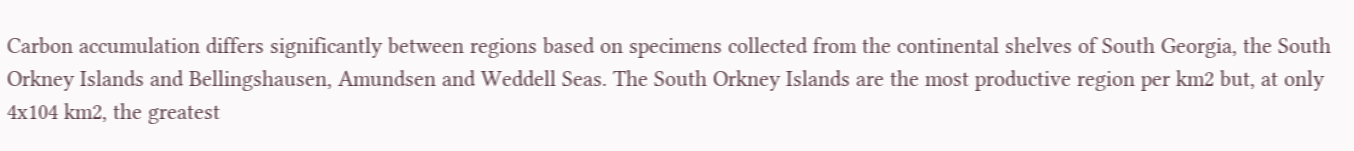Carbon accumulation differs significantly between regions based on specimens collected from the continental shelves of South Georgia, the South Orkney Islands and Bellingshausen, Amundsen and Weddell Seas. The South Orkney Islands are the most productive region per km2 but, at only 4x104 km2, the greatest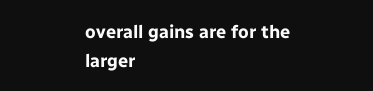overall gains are for the larger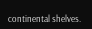continental shelves.